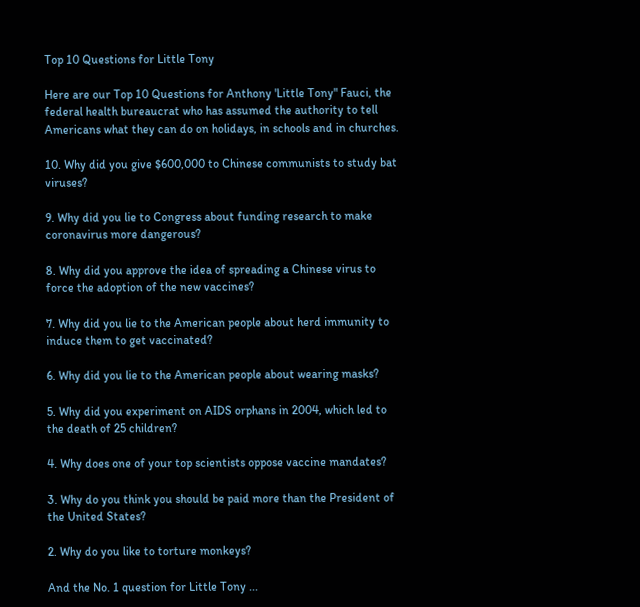Top 10 Questions for Little Tony

Here are our Top 10 Questions for Anthony 'Little Tony" Fauci, the federal health bureaucrat who has assumed the authority to tell Americans what they can do on holidays, in schools and in churches.

10. Why did you give $600,000 to Chinese communists to study bat viruses?

9. Why did you lie to Congress about funding research to make coronavirus more dangerous?

8. Why did you approve the idea of spreading a Chinese virus to force the adoption of the new vaccines?

7. Why did you lie to the American people about herd immunity to induce them to get vaccinated?

6. Why did you lie to the American people about wearing masks?

5. Why did you experiment on AIDS orphans in 2004, which led to the death of 25 children?

4. Why does one of your top scientists oppose vaccine mandates?

3. Why do you think you should be paid more than the President of the United States?

2. Why do you like to torture monkeys?

And the No. 1 question for Little Tony ...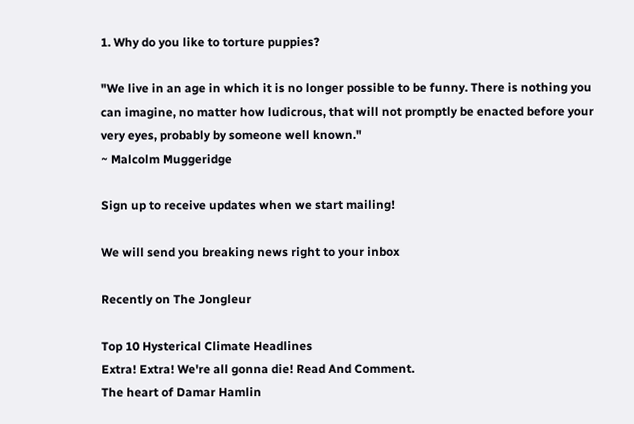1. Why do you like to torture puppies?

"We live in an age in which it is no longer possible to be funny. There is nothing you can imagine, no matter how ludicrous, that will not promptly be enacted before your very eyes, probably by someone well known."
~ Malcolm Muggeridge

Sign up to receive updates when we start mailing!

We will send you breaking news right to your inbox

Recently on The Jongleur

Top 10 Hysterical Climate Headlines
Extra! Extra! We're all gonna die! Read And Comment.
The heart of Damar Hamlin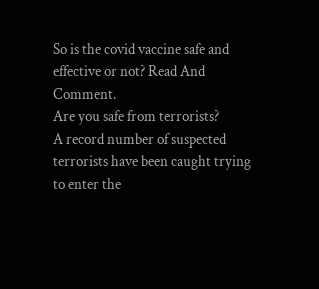So is the covid vaccine safe and effective or not? Read And Comment.
Are you safe from terrorists?
A record number of suspected terrorists have been caught trying to enter the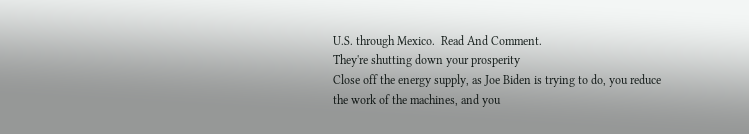U.S. through Mexico.  Read And Comment.
They're shutting down your prosperity
Close off the energy supply, as Joe Biden is trying to do, you reduce the work of the machines, and you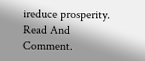ireduce prosperity.  Read And Comment.